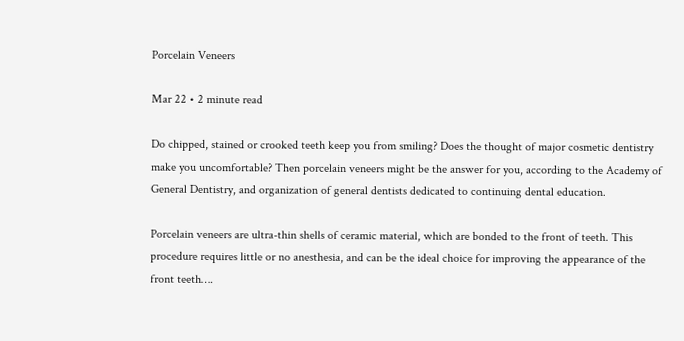Porcelain Veneers

Mar 22 • 2 minute read

Do chipped, stained or crooked teeth keep you from smiling? Does the thought of major cosmetic dentistry make you uncomfortable? Then porcelain veneers might be the answer for you, according to the Academy of General Dentistry, and organization of general dentists dedicated to continuing dental education.

Porcelain veneers are ultra-thin shells of ceramic material, which are bonded to the front of teeth. This procedure requires little or no anesthesia, and can be the ideal choice for improving the appearance of the front teeth….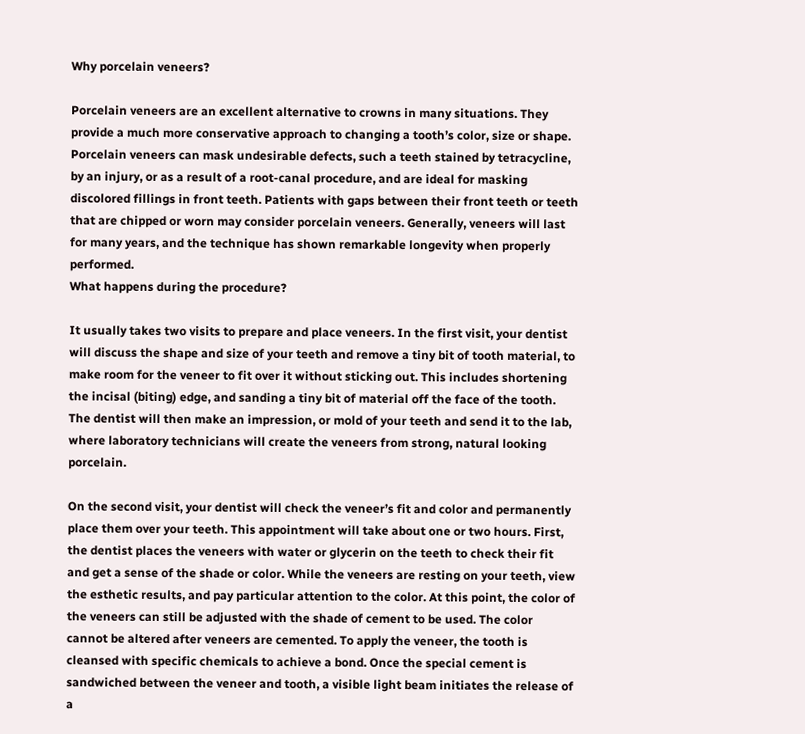Why porcelain veneers?

Porcelain veneers are an excellent alternative to crowns in many situations. They provide a much more conservative approach to changing a tooth’s color, size or shape. Porcelain veneers can mask undesirable defects, such a teeth stained by tetracycline, by an injury, or as a result of a root-canal procedure, and are ideal for masking discolored fillings in front teeth. Patients with gaps between their front teeth or teeth that are chipped or worn may consider porcelain veneers. Generally, veneers will last for many years, and the technique has shown remarkable longevity when properly performed.
What happens during the procedure?

It usually takes two visits to prepare and place veneers. In the first visit, your dentist will discuss the shape and size of your teeth and remove a tiny bit of tooth material, to make room for the veneer to fit over it without sticking out. This includes shortening the incisal (biting) edge, and sanding a tiny bit of material off the face of the tooth. The dentist will then make an impression, or mold of your teeth and send it to the lab, where laboratory technicians will create the veneers from strong, natural looking porcelain.

On the second visit, your dentist will check the veneer’s fit and color and permanently place them over your teeth. This appointment will take about one or two hours. First, the dentist places the veneers with water or glycerin on the teeth to check their fit and get a sense of the shade or color. While the veneers are resting on your teeth, view the esthetic results, and pay particular attention to the color. At this point, the color of the veneers can still be adjusted with the shade of cement to be used. The color cannot be altered after veneers are cemented. To apply the veneer, the tooth is cleansed with specific chemicals to achieve a bond. Once the special cement is sandwiched between the veneer and tooth, a visible light beam initiates the release of a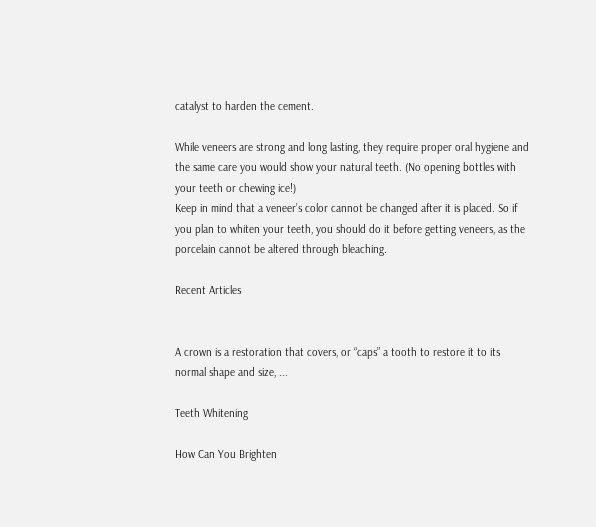catalyst to harden the cement.

While veneers are strong and long lasting, they require proper oral hygiene and the same care you would show your natural teeth. (No opening bottles with your teeth or chewing ice!)
Keep in mind that a veneer’s color cannot be changed after it is placed. So if you plan to whiten your teeth, you should do it before getting veneers, as the porcelain cannot be altered through bleaching.

Recent Articles


A crown is a restoration that covers, or “caps” a tooth to restore it to its normal shape and size, ...

Teeth Whitening

How Can You Brighten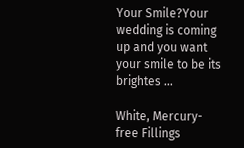Your Smile?Your wedding is coming up and you want your smile to be its brightes ...

White, Mercury-free Fillings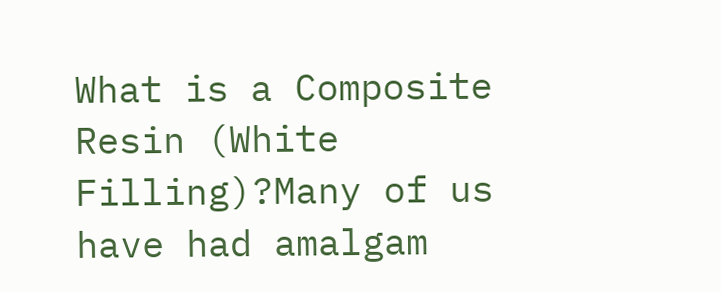What is a Composite Resin (White Filling)?Many of us have had amalgam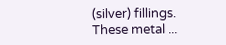(silver) fillings. These metal ...